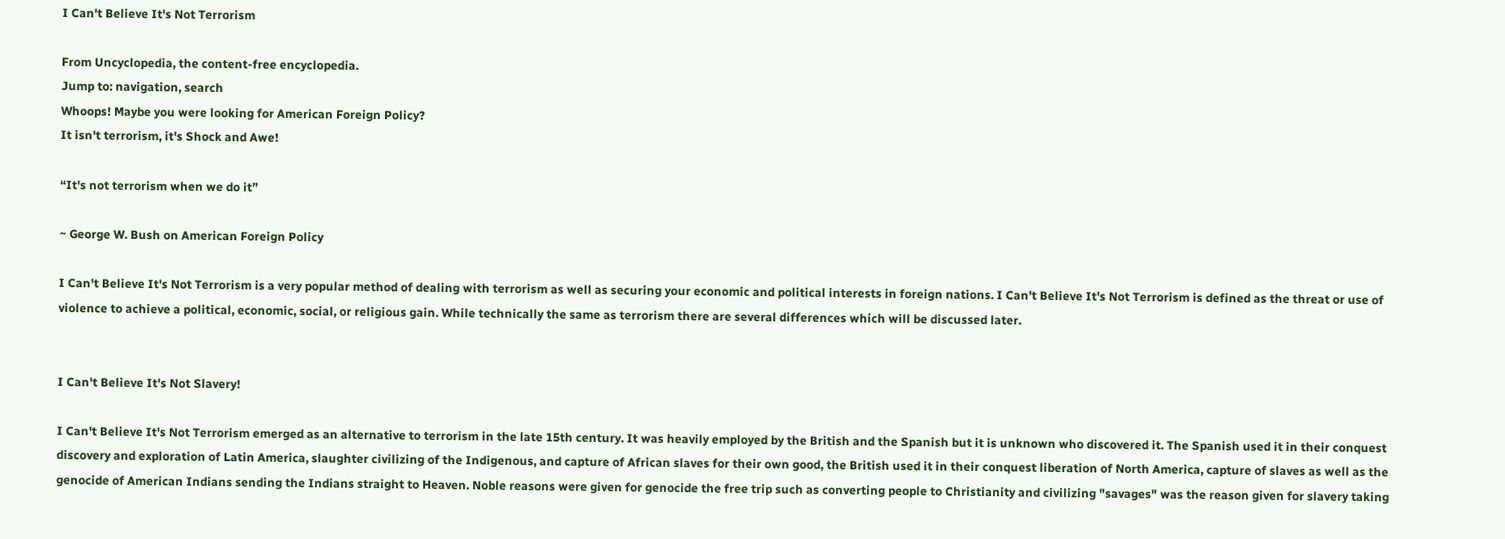I Can't Believe It's Not Terrorism

From Uncyclopedia, the content-free encyclopedia.
Jump to: navigation, search
Whoops! Maybe you were looking for American Foreign Policy?
It isn't terrorism, it's Shock and Awe!

“It's not terrorism when we do it”

~ George W. Bush on American Foreign Policy

I Can't Believe It's Not Terrorism is a very popular method of dealing with terrorism as well as securing your economic and political interests in foreign nations. I Can't Believe It's Not Terrorism is defined as the threat or use of violence to achieve a political, economic, social, or religious gain. While technically the same as terrorism there are several differences which will be discussed later.


I Can't Believe It's Not Slavery!

I Can't Believe It's Not Terrorism emerged as an alternative to terrorism in the late 15th century. It was heavily employed by the British and the Spanish but it is unknown who discovered it. The Spanish used it in their conquest discovery and exploration of Latin America, slaughter civilizing of the Indigenous, and capture of African slaves for their own good, the British used it in their conquest liberation of North America, capture of slaves as well as the genocide of American Indians sending the Indians straight to Heaven. Noble reasons were given for genocide the free trip such as converting people to Christianity and civilizing "savages" was the reason given for slavery taking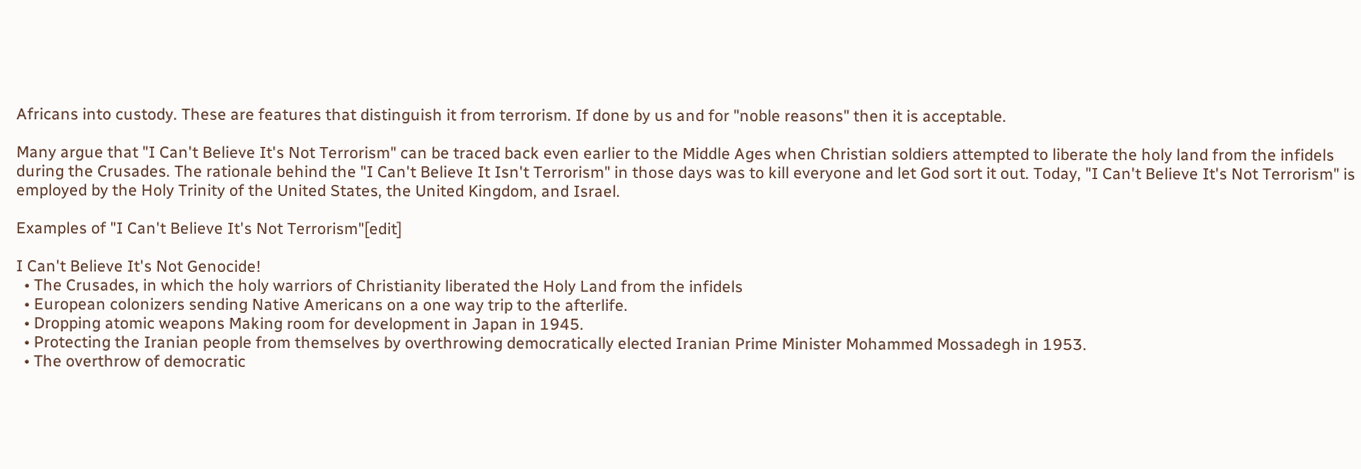Africans into custody. These are features that distinguish it from terrorism. If done by us and for "noble reasons" then it is acceptable.

Many argue that "I Can't Believe It's Not Terrorism" can be traced back even earlier to the Middle Ages when Christian soldiers attempted to liberate the holy land from the infidels during the Crusades. The rationale behind the "I Can't Believe It Isn't Terrorism" in those days was to kill everyone and let God sort it out. Today, "I Can't Believe It's Not Terrorism" is employed by the Holy Trinity of the United States, the United Kingdom, and Israel.

Examples of "I Can't Believe It's Not Terrorism"[edit]

I Can't Believe It's Not Genocide!
  • The Crusades, in which the holy warriors of Christianity liberated the Holy Land from the infidels
  • European colonizers sending Native Americans on a one way trip to the afterlife.
  • Dropping atomic weapons Making room for development in Japan in 1945.
  • Protecting the Iranian people from themselves by overthrowing democratically elected Iranian Prime Minister Mohammed Mossadegh in 1953.
  • The overthrow of democratic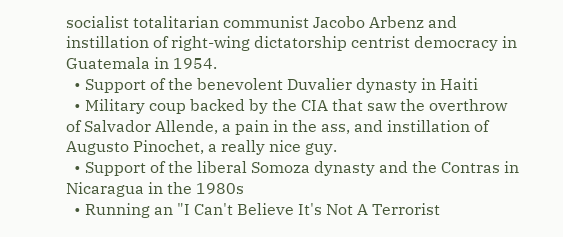socialist totalitarian communist Jacobo Arbenz and instillation of right-wing dictatorship centrist democracy in Guatemala in 1954.
  • Support of the benevolent Duvalier dynasty in Haiti
  • Military coup backed by the CIA that saw the overthrow of Salvador Allende, a pain in the ass, and instillation of Augusto Pinochet, a really nice guy.
  • Support of the liberal Somoza dynasty and the Contras in Nicaragua in the 1980s
  • Running an "I Can't Believe It's Not A Terrorist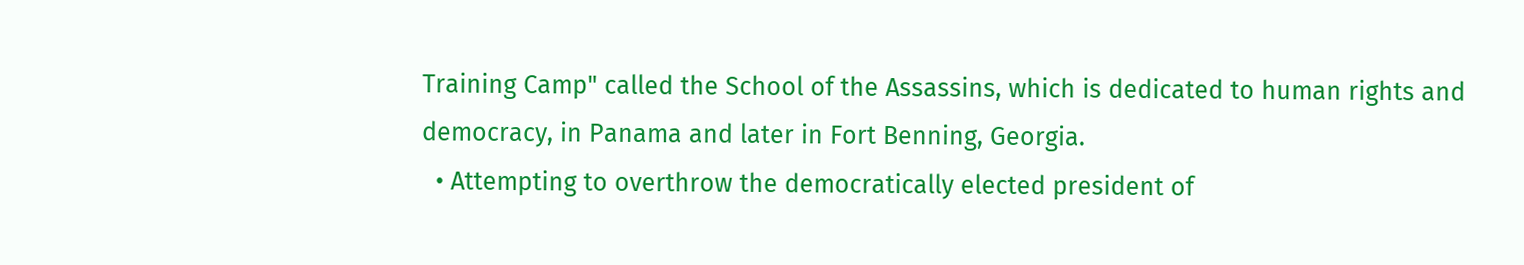Training Camp" called the School of the Assassins, which is dedicated to human rights and democracy, in Panama and later in Fort Benning, Georgia.
  • Attempting to overthrow the democratically elected president of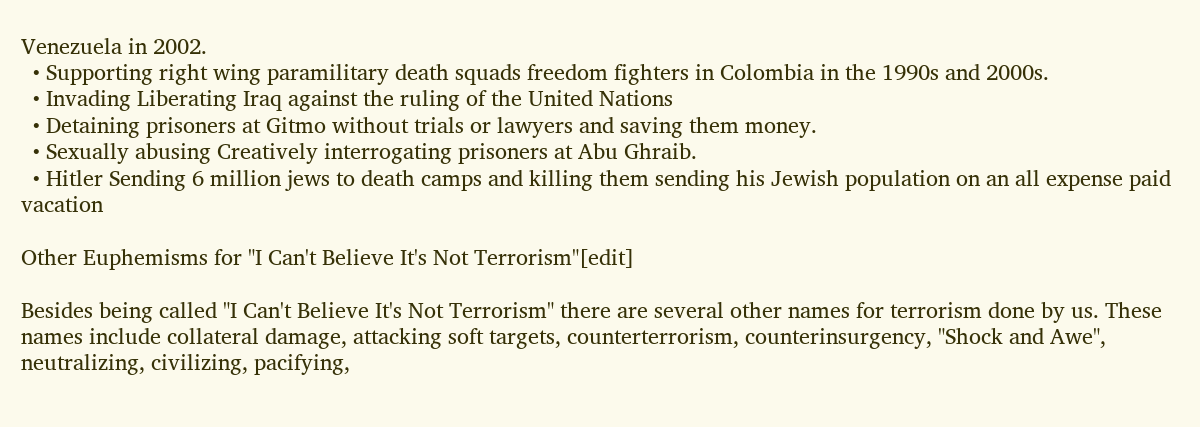Venezuela in 2002.
  • Supporting right wing paramilitary death squads freedom fighters in Colombia in the 1990s and 2000s.
  • Invading Liberating Iraq against the ruling of the United Nations
  • Detaining prisoners at Gitmo without trials or lawyers and saving them money.
  • Sexually abusing Creatively interrogating prisoners at Abu Ghraib.
  • Hitler Sending 6 million jews to death camps and killing them sending his Jewish population on an all expense paid vacation

Other Euphemisms for "I Can't Believe It's Not Terrorism"[edit]

Besides being called "I Can't Believe It's Not Terrorism" there are several other names for terrorism done by us. These names include collateral damage, attacking soft targets, counterterrorism, counterinsurgency, "Shock and Awe", neutralizing, civilizing, pacifying,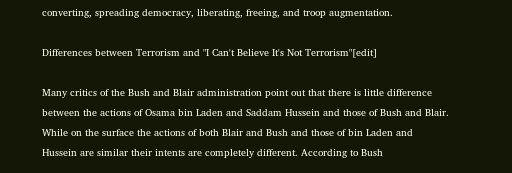converting, spreading democracy, liberating, freeing, and troop augmentation.

Differences between Terrorism and "I Can't Believe It's Not Terrorism"[edit]

Many critics of the Bush and Blair administration point out that there is little difference between the actions of Osama bin Laden and Saddam Hussein and those of Bush and Blair. While on the surface the actions of both Blair and Bush and those of bin Laden and Hussein are similar their intents are completely different. According to Bush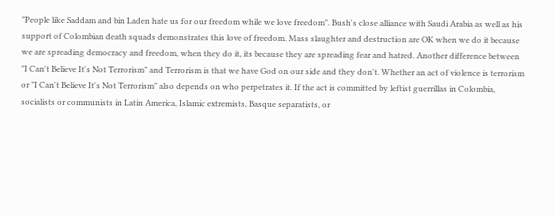"People like Saddam and bin Laden hate us for our freedom while we love freedom". Bush's close alliance with Saudi Arabia as well as his support of Colombian death squads demonstrates this love of freedom. Mass slaughter and destruction are OK when we do it because we are spreading democracy and freedom, when they do it, its because they are spreading fear and hatred. Another difference between "I Can't Believe It's Not Terrorism" and Terrorism is that we have God on our side and they don't. Whether an act of violence is terrorism or "I Can't Believe It's Not Terrorism" also depends on who perpetrates it. If the act is committed by leftist guerrillas in Colombia, socialists or communists in Latin America, Islamic extremists, Basque separatists, or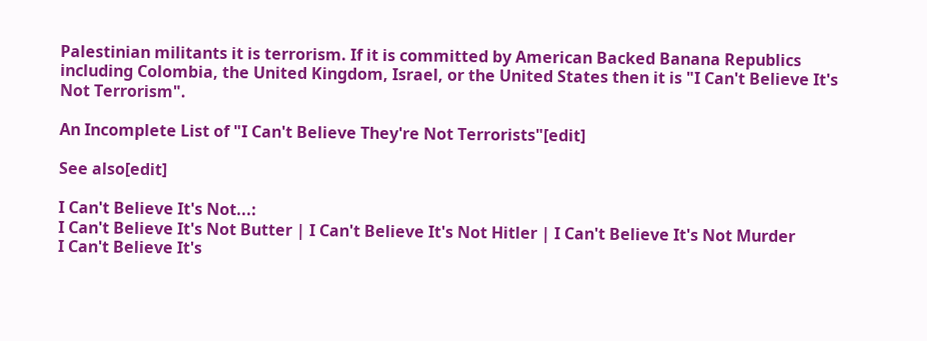Palestinian militants it is terrorism. If it is committed by American Backed Banana Republics including Colombia, the United Kingdom, Israel, or the United States then it is "I Can't Believe It's Not Terrorism".

An Incomplete List of "I Can't Believe They're Not Terrorists"[edit]

See also[edit]

I Can't Believe It's Not...:
I Can't Believe It's Not Butter | I Can't Believe It's Not Hitler | I Can't Believe It's Not Murder
I Can't Believe It's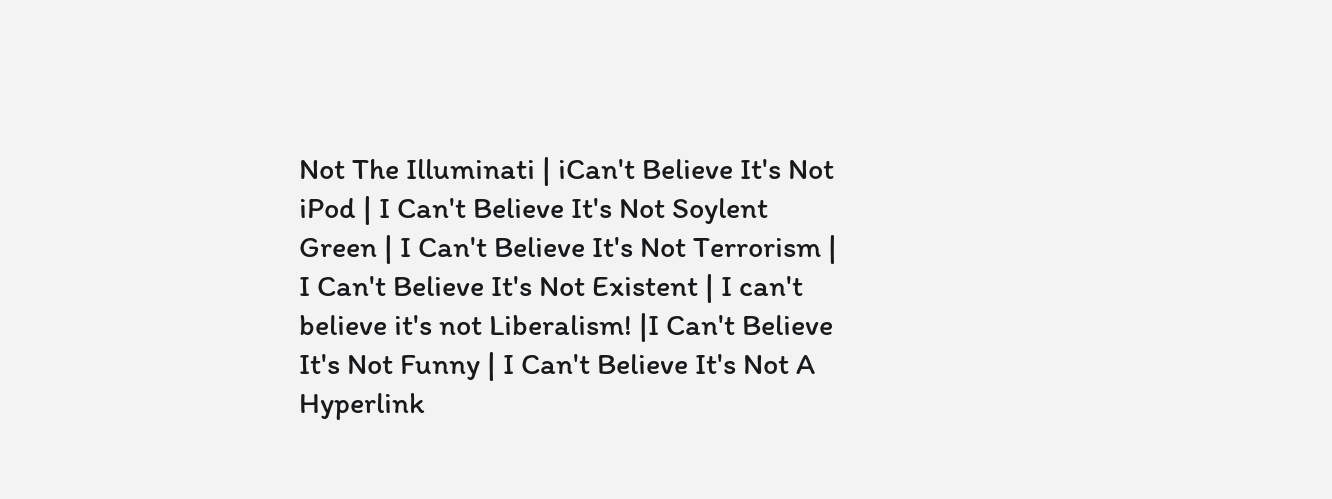Not The Illuminati | iCan't Believe It's Not iPod | I Can't Believe It's Not Soylent Green | I Can't Believe It's Not Terrorism | I Can't Believe It's Not Existent | I can't believe it's not Liberalism! |I Can't Believe It's Not Funny | I Can't Believe It's Not A Hyperlink